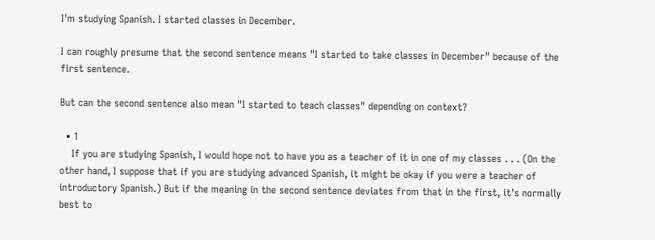I'm studying Spanish. I started classes in December.

I can roughly presume that the second sentence means "I started to take classes in December" because of the first sentence.

But can the second sentence also mean "I started to teach classes" depending on context?

  • 1
    If you are studying Spanish, I would hope not to have you as a teacher of it in one of my classes . . . (On the other hand, I suppose that if you are studying advanced Spanish, it might be okay if you were a teacher of introductory Spanish.) But if the meaning in the second sentence deviates from that in the first, it's normally best to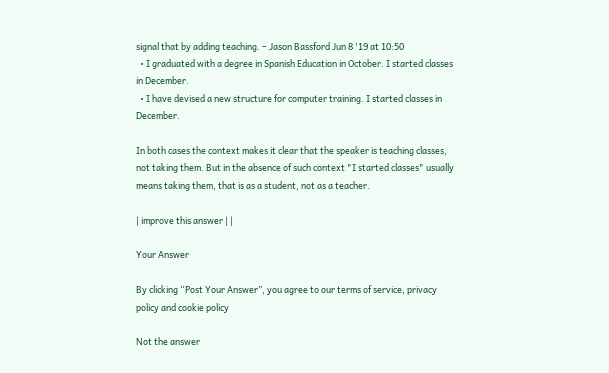signal that by adding teaching. – Jason Bassford Jun 8 '19 at 10:50
  • I graduated with a degree in Spanish Education in October. I started classes in December.
  • I have devised a new structure for computer training. I started classes in December.

In both cases the context makes it clear that the speaker is teaching classes, not taking them. But in the absence of such context "I started classes" usually means taking them, that is as a student, not as a teacher.

| improve this answer | |

Your Answer

By clicking “Post Your Answer”, you agree to our terms of service, privacy policy and cookie policy

Not the answer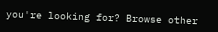you're looking for? Browse other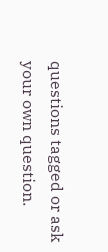questions tagged or ask your own question.